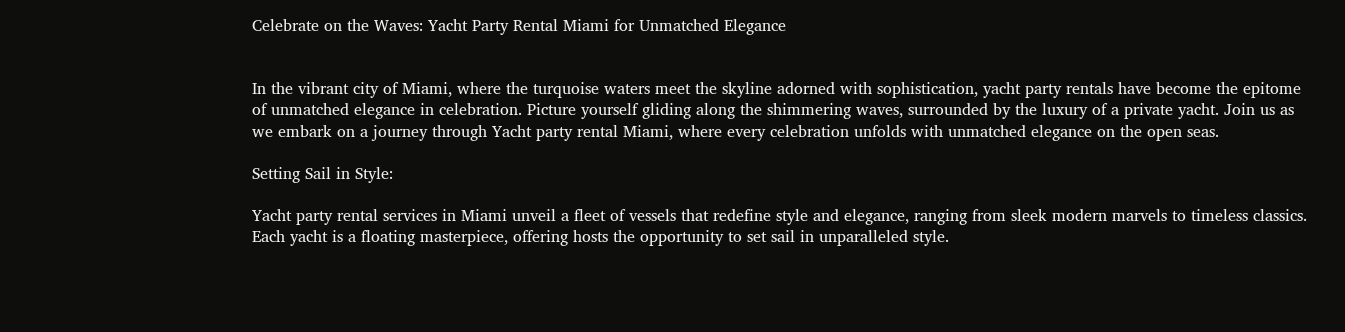Celebrate on the Waves: Yacht Party Rental Miami for Unmatched Elegance


In the vibrant city of Miami, where the turquoise waters meet the skyline adorned with sophistication, yacht party rentals have become the epitome of unmatched elegance in celebration. Picture yourself gliding along the shimmering waves, surrounded by the luxury of a private yacht. Join us as we embark on a journey through Yacht party rental Miami, where every celebration unfolds with unmatched elegance on the open seas.

Setting Sail in Style:

Yacht party rental services in Miami unveil a fleet of vessels that redefine style and elegance, ranging from sleek modern marvels to timeless classics. Each yacht is a floating masterpiece, offering hosts the opportunity to set sail in unparalleled style.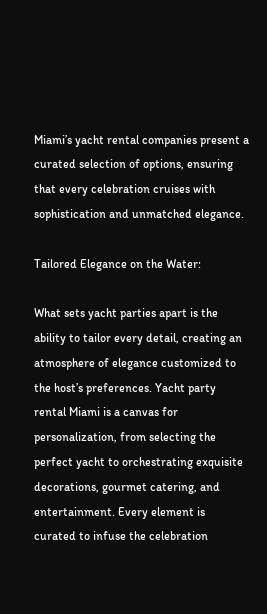Miami’s yacht rental companies present a curated selection of options, ensuring that every celebration cruises with sophistication and unmatched elegance.

Tailored Elegance on the Water:

What sets yacht parties apart is the ability to tailor every detail, creating an atmosphere of elegance customized to the host’s preferences. Yacht party rental Miami is a canvas for personalization, from selecting the perfect yacht to orchestrating exquisite decorations, gourmet catering, and entertainment. Every element is curated to infuse the celebration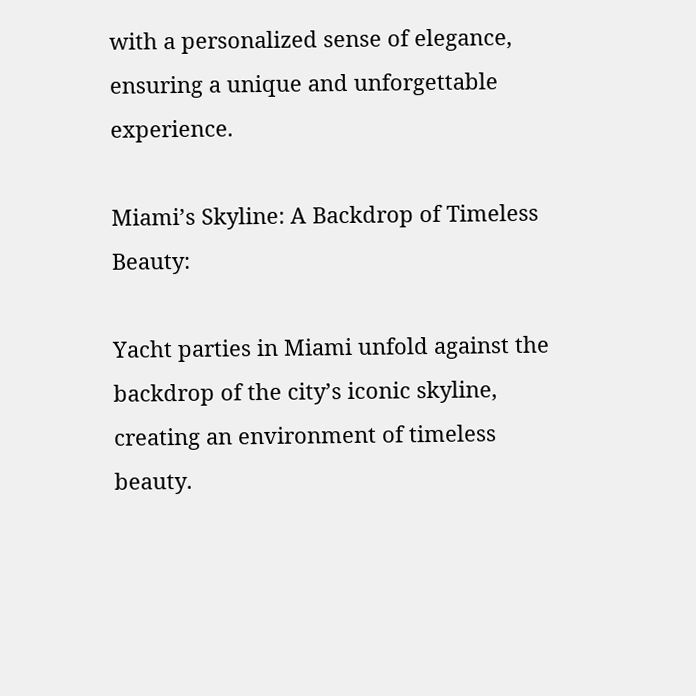with a personalized sense of elegance, ensuring a unique and unforgettable experience.

Miami’s Skyline: A Backdrop of Timeless Beauty:

Yacht parties in Miami unfold against the backdrop of the city’s iconic skyline, creating an environment of timeless beauty.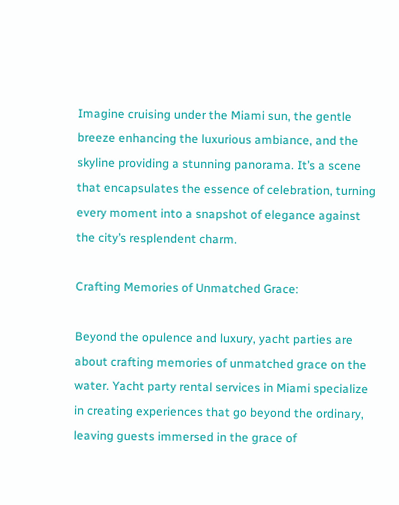Imagine cruising under the Miami sun, the gentle breeze enhancing the luxurious ambiance, and the skyline providing a stunning panorama. It’s a scene that encapsulates the essence of celebration, turning every moment into a snapshot of elegance against the city’s resplendent charm.

Crafting Memories of Unmatched Grace:

Beyond the opulence and luxury, yacht parties are about crafting memories of unmatched grace on the water. Yacht party rental services in Miami specialize in creating experiences that go beyond the ordinary, leaving guests immersed in the grace of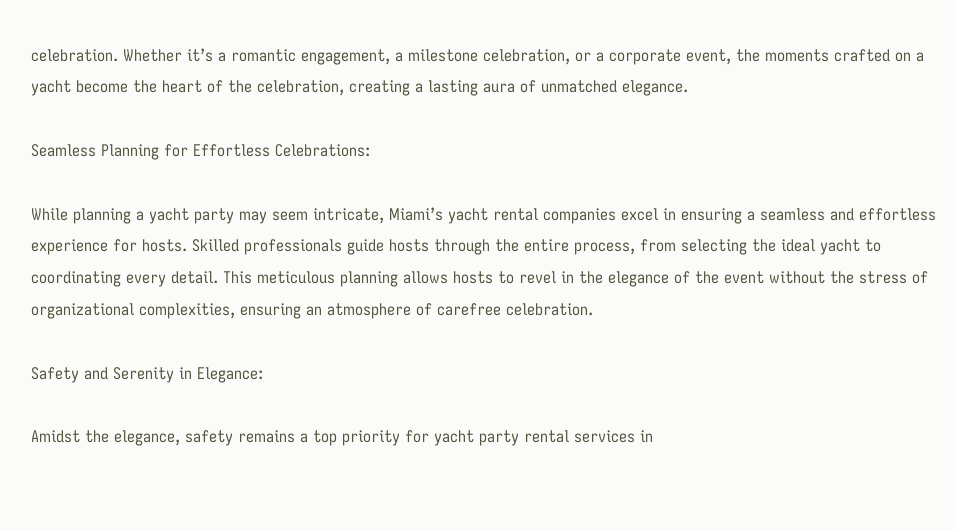celebration. Whether it’s a romantic engagement, a milestone celebration, or a corporate event, the moments crafted on a yacht become the heart of the celebration, creating a lasting aura of unmatched elegance.

Seamless Planning for Effortless Celebrations:

While planning a yacht party may seem intricate, Miami’s yacht rental companies excel in ensuring a seamless and effortless experience for hosts. Skilled professionals guide hosts through the entire process, from selecting the ideal yacht to coordinating every detail. This meticulous planning allows hosts to revel in the elegance of the event without the stress of organizational complexities, ensuring an atmosphere of carefree celebration.

Safety and Serenity in Elegance:

Amidst the elegance, safety remains a top priority for yacht party rental services in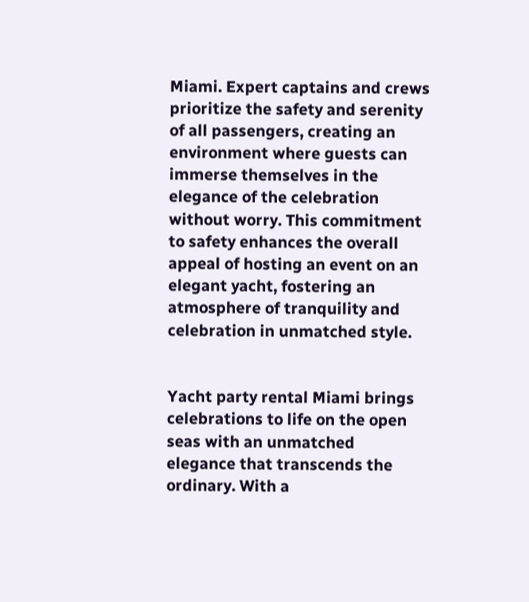Miami. Expert captains and crews prioritize the safety and serenity of all passengers, creating an environment where guests can immerse themselves in the elegance of the celebration without worry. This commitment to safety enhances the overall appeal of hosting an event on an elegant yacht, fostering an atmosphere of tranquility and celebration in unmatched style.


Yacht party rental Miami brings celebrations to life on the open seas with an unmatched elegance that transcends the ordinary. With a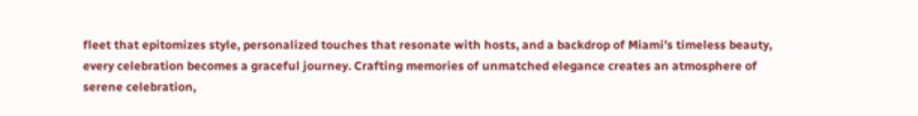fleet that epitomizes style, personalized touches that resonate with hosts, and a backdrop of Miami’s timeless beauty, every celebration becomes a graceful journey. Crafting memories of unmatched elegance creates an atmosphere of serene celebration,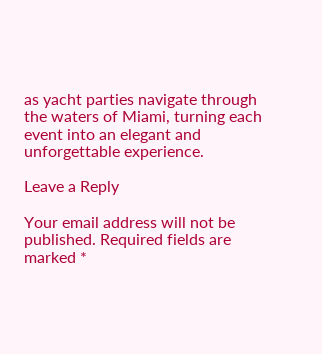as yacht parties navigate through the waters of Miami, turning each event into an elegant and unforgettable experience.

Leave a Reply

Your email address will not be published. Required fields are marked *